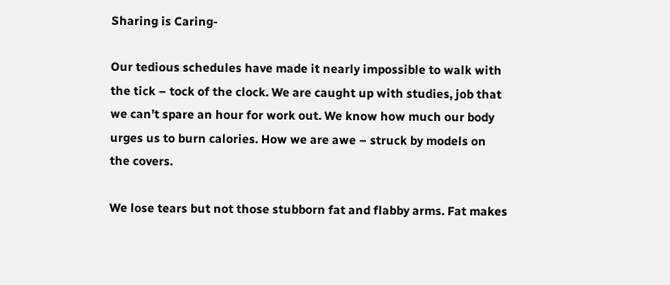Sharing is Caring-

Our tedious schedules have made it nearly impossible to walk with the tick – tock of the clock. We are caught up with studies, job that we can’t spare an hour for work out. We know how much our body urges us to burn calories. How we are awe – struck by models on the covers.

We lose tears but not those stubborn fat and flabby arms. Fat makes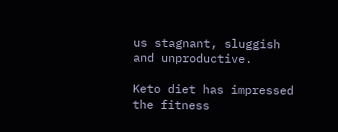us stagnant, sluggish and unproductive.

Keto diet has impressed the fitness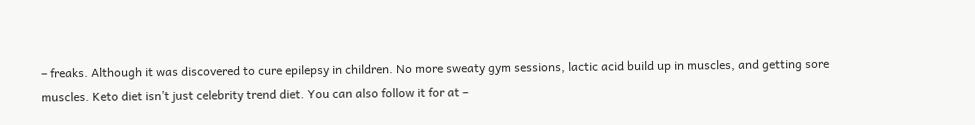– freaks. Although it was discovered to cure epilepsy in children. No more sweaty gym sessions, lactic acid build up in muscles, and getting sore muscles. Keto diet isn’t just celebrity trend diet. You can also follow it for at –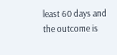least 60 days and the outcome is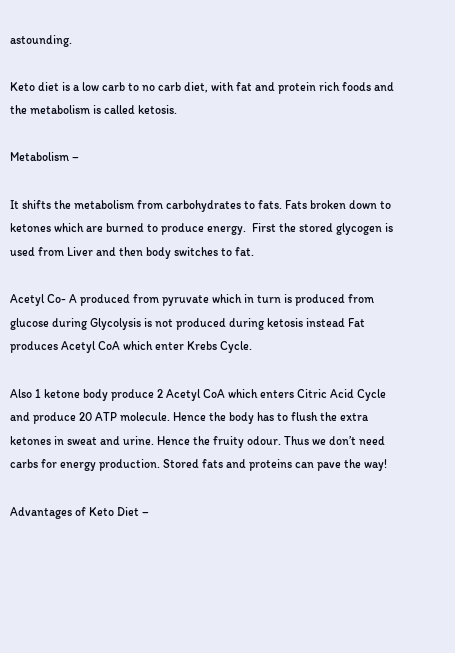astounding.

Keto diet is a low carb to no carb diet, with fat and protein rich foods and the metabolism is called ketosis.

Metabolism –

It shifts the metabolism from carbohydrates to fats. Fats broken down to ketones which are burned to produce energy.  First the stored glycogen is used from Liver and then body switches to fat.

Acetyl Co- A produced from pyruvate which in turn is produced from glucose during Glycolysis is not produced during ketosis instead Fat produces Acetyl CoA which enter Krebs Cycle.

Also 1 ketone body produce 2 Acetyl CoA which enters Citric Acid Cycle and produce 20 ATP molecule. Hence the body has to flush the extra ketones in sweat and urine. Hence the fruity odour. Thus we don’t need carbs for energy production. Stored fats and proteins can pave the way!

Advantages of Keto Diet –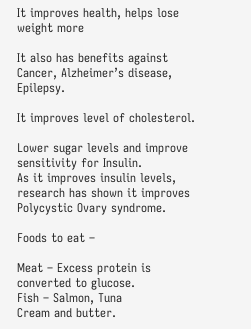It improves health, helps lose weight more

It also has benefits against Cancer, Alzheimer’s disease, Epilepsy.

It improves level of cholesterol.

Lower sugar levels and improve sensitivity for Insulin.
As it improves insulin levels, research has shown it improves Polycystic Ovary syndrome.

Foods to eat –

Meat – Excess protein is converted to glucose.
Fish – Salmon, Tuna
Cream and butter.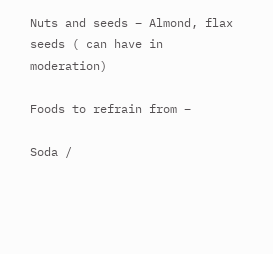Nuts and seeds – Almond, flax seeds ( can have in moderation)

Foods to refrain from –

Soda /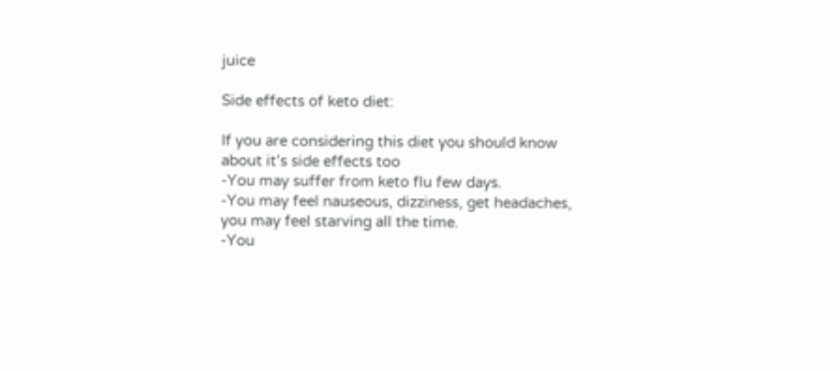juice

Side effects of keto diet:

If you are considering this diet you should know about it’s side effects too
-You may suffer from keto flu few days.
-You may feel nauseous, dizziness, get headaches, you may feel starving all the time.
-You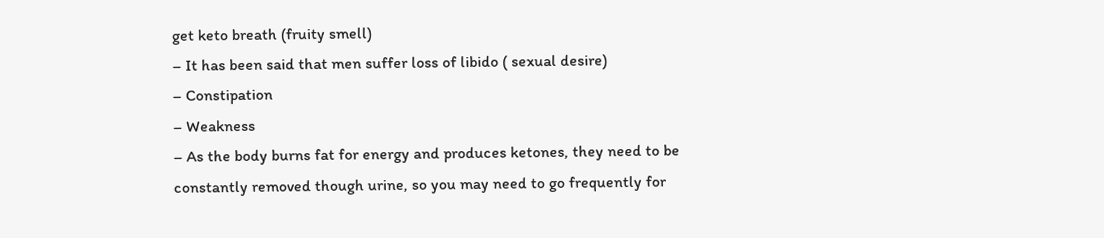get keto breath (fruity smell)
– It has been said that men suffer loss of libido ( sexual desire)
– Constipation
– Weakness
– As the body burns fat for energy and produces ketones, they need to be constantly removed though urine, so you may need to go frequently for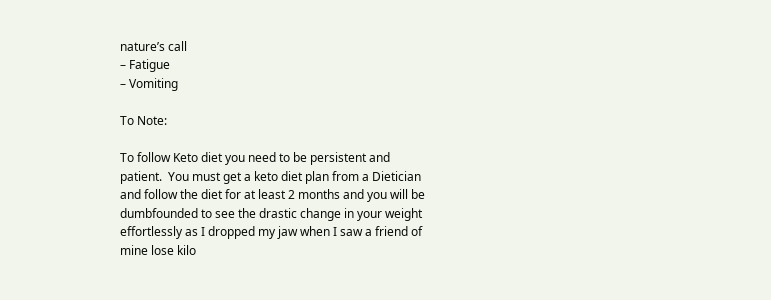nature’s call
– Fatigue
– Vomiting

To Note:

To follow Keto diet you need to be persistent and patient.  You must get a keto diet plan from a Dietician and follow the diet for at least 2 months and you will be dumbfounded to see the drastic change in your weight effortlessly as I dropped my jaw when I saw a friend of mine lose kilo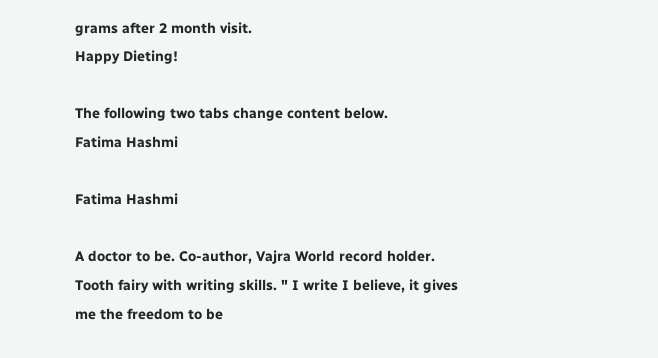grams after 2 month visit.
Happy Dieting!

The following two tabs change content below.
Fatima Hashmi

Fatima Hashmi

A doctor to be. Co-author, Vajra World record holder. Tooth fairy with writing skills. " I write I believe, it gives me the freedom to be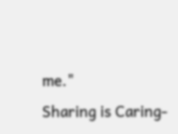me."
Sharing is Caring-